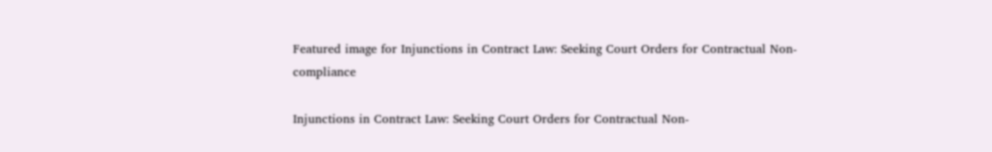Featured image for Injunctions in Contract Law: Seeking Court Orders for Contractual Non-compliance

Injunctions in Contract Law: Seeking Court Orders for Contractual Non-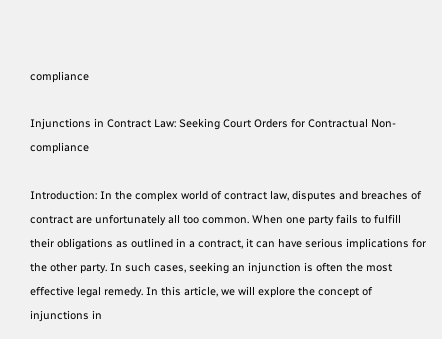compliance

Injunctions in Contract Law: Seeking Court Orders for Contractual Non-compliance

Introduction: In the complex world of contract law, disputes and breaches of contract are unfortunately all too common. When one party fails to fulfill their obligations as outlined in a contract, it can have serious implications for the other party. In such cases, seeking an injunction is often the most effective legal remedy. In this article, we will explore the concept of injunctions in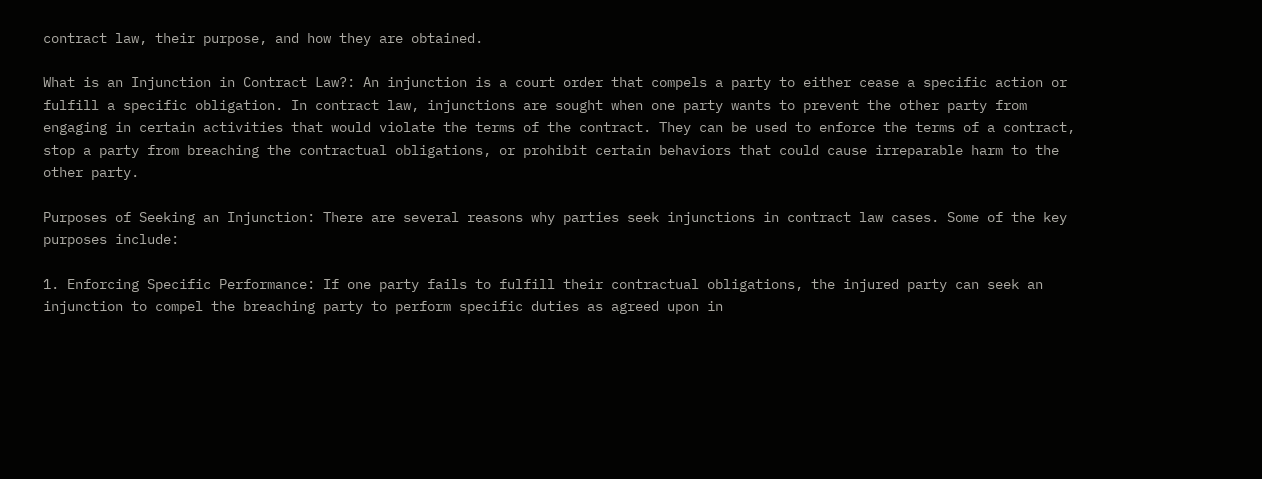contract law, their purpose, and how they are obtained.

What is an Injunction in Contract Law?: An injunction is a court order that compels a party to either cease a specific action or fulfill a specific obligation. In contract law, injunctions are sought when one party wants to prevent the other party from engaging in certain activities that would violate the terms of the contract. They can be used to enforce the terms of a contract, stop a party from breaching the contractual obligations, or prohibit certain behaviors that could cause irreparable harm to the other party.

Purposes of Seeking an Injunction: There are several reasons why parties seek injunctions in contract law cases. Some of the key purposes include:

1. Enforcing Specific Performance: If one party fails to fulfill their contractual obligations, the injured party can seek an injunction to compel the breaching party to perform specific duties as agreed upon in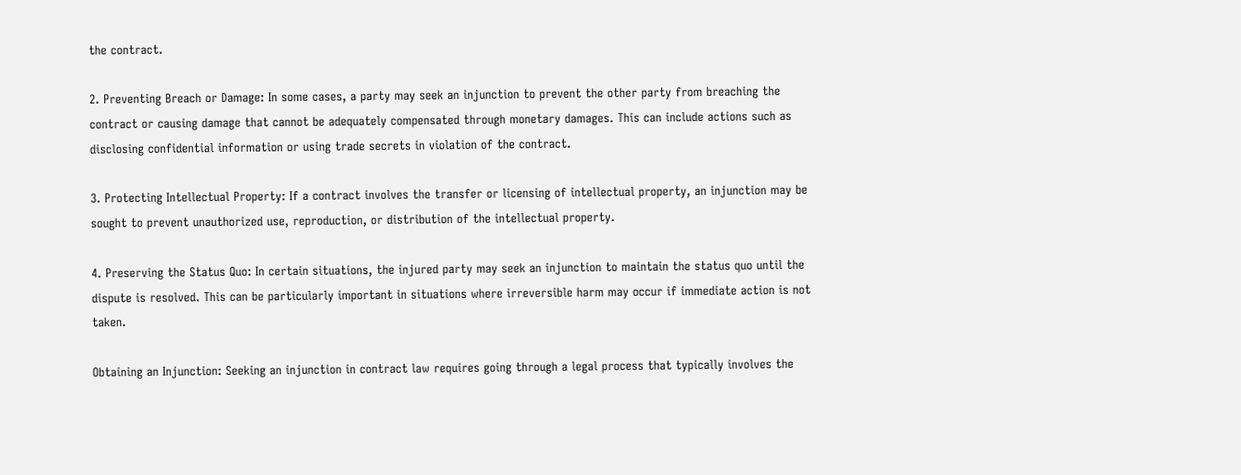the contract.

2. Preventing Breach or Damage: In some cases, a party may seek an injunction to prevent the other party from breaching the contract or causing damage that cannot be adequately compensated through monetary damages. This can include actions such as disclosing confidential information or using trade secrets in violation of the contract.

3. Protecting Intellectual Property: If a contract involves the transfer or licensing of intellectual property, an injunction may be sought to prevent unauthorized use, reproduction, or distribution of the intellectual property.

4. Preserving the Status Quo: In certain situations, the injured party may seek an injunction to maintain the status quo until the dispute is resolved. This can be particularly important in situations where irreversible harm may occur if immediate action is not taken.

Obtaining an Injunction: Seeking an injunction in contract law requires going through a legal process that typically involves the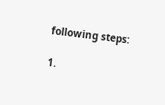following steps:

1.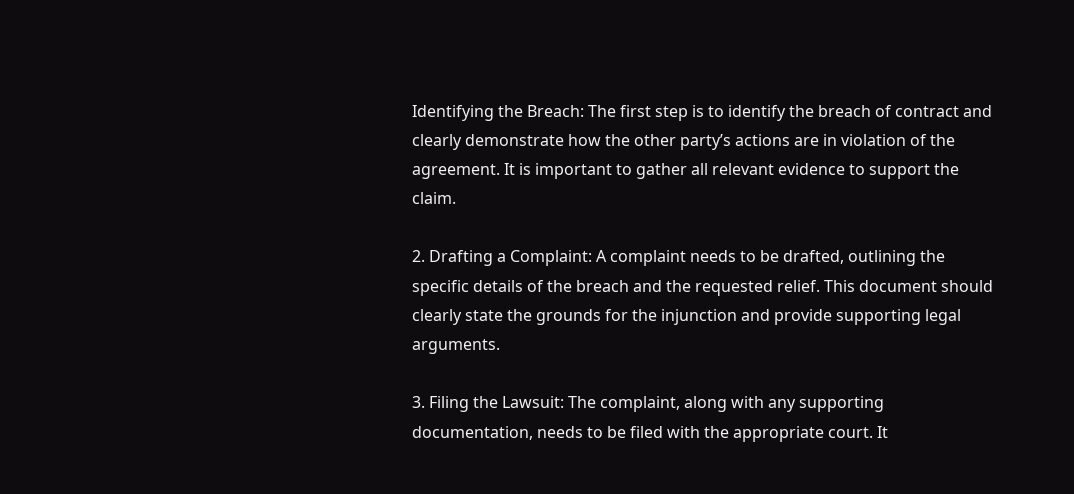Identifying the Breach: The first step is to identify the breach of contract and clearly demonstrate how the other party’s actions are in violation of the agreement. It is important to gather all relevant evidence to support the claim.

2. Drafting a Complaint: A complaint needs to be drafted, outlining the specific details of the breach and the requested relief. This document should clearly state the grounds for the injunction and provide supporting legal arguments.

3. Filing the Lawsuit: The complaint, along with any supporting documentation, needs to be filed with the appropriate court. It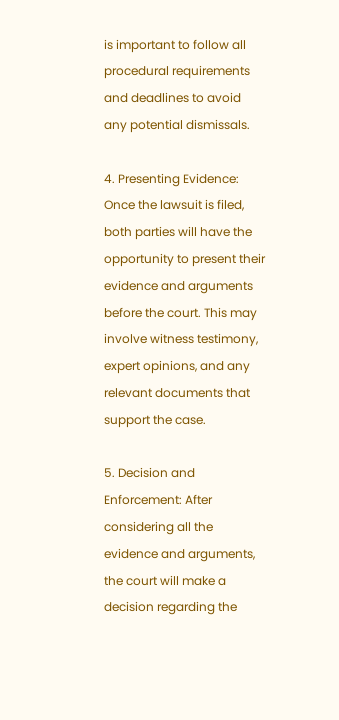is important to follow all procedural requirements and deadlines to avoid any potential dismissals.

4. Presenting Evidence: Once the lawsuit is filed, both parties will have the opportunity to present their evidence and arguments before the court. This may involve witness testimony, expert opinions, and any relevant documents that support the case.

5. Decision and Enforcement: After considering all the evidence and arguments, the court will make a decision regarding the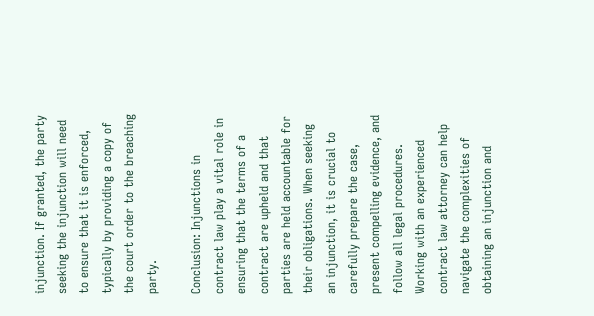injunction. If granted, the party seeking the injunction will need to ensure that it is enforced, typically by providing a copy of the court order to the breaching party.

Conclusion: Injunctions in contract law play a vital role in ensuring that the terms of a contract are upheld and that parties are held accountable for their obligations. When seeking an injunction, it is crucial to carefully prepare the case, present compelling evidence, and follow all legal procedures. Working with an experienced contract law attorney can help navigate the complexities of obtaining an injunction and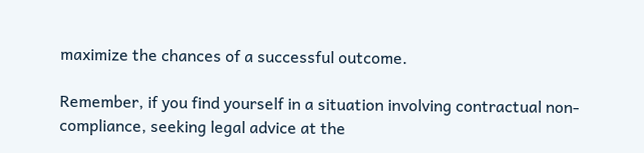maximize the chances of a successful outcome.

Remember, if you find yourself in a situation involving contractual non-compliance, seeking legal advice at the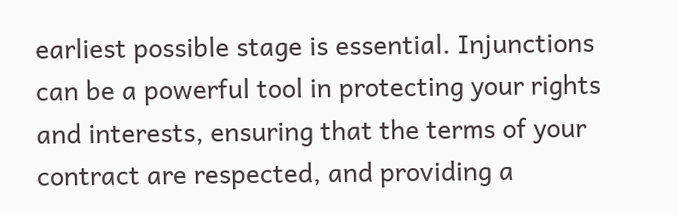earliest possible stage is essential. Injunctions can be a powerful tool in protecting your rights and interests, ensuring that the terms of your contract are respected, and providing a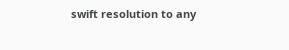swift resolution to any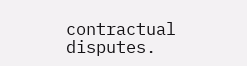contractual disputes.